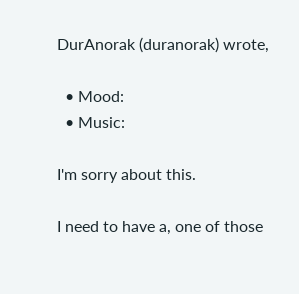DurAnorak (duranorak) wrote,

  • Mood:
  • Music:

I'm sorry about this.

I need to have a, one of those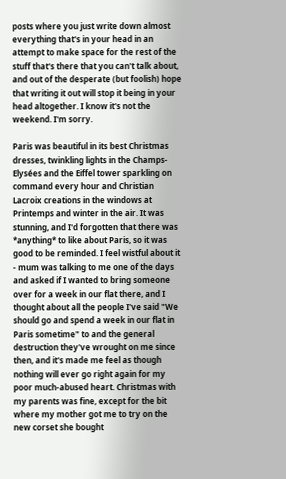posts where you just write down almost everything that's in your head in an attempt to make space for the rest of the stuff that's there that you can't talk about, and out of the desperate (but foolish) hope that writing it out will stop it being in your head altogether. I know it's not the weekend. I'm sorry.

Paris was beautiful in its best Christmas dresses, twinkling lights in the Champs-Elysées and the Eiffel tower sparkling on command every hour and Christian Lacroix creations in the windows at Printemps and winter in the air. It was stunning, and I'd forgotten that there was *anything* to like about Paris, so it was good to be reminded. I feel wistful about it - mum was talking to me one of the days and asked if I wanted to bring someone over for a week in our flat there, and I thought about all the people I've said "We should go and spend a week in our flat in Paris sometime" to and the general destruction they've wrought on me since then, and it's made me feel as though nothing will ever go right again for my poor much-abused heart. Christmas with my parents was fine, except for the bit where my mother got me to try on the new corset she bought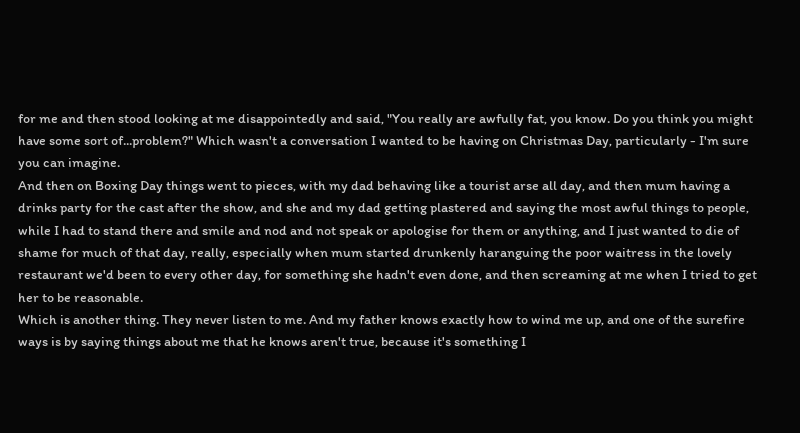for me and then stood looking at me disappointedly and said, "You really are awfully fat, you know. Do you think you might have some sort of...problem?" Which wasn't a conversation I wanted to be having on Christmas Day, particularly - I'm sure you can imagine.
And then on Boxing Day things went to pieces, with my dad behaving like a tourist arse all day, and then mum having a drinks party for the cast after the show, and she and my dad getting plastered and saying the most awful things to people, while I had to stand there and smile and nod and not speak or apologise for them or anything, and I just wanted to die of shame for much of that day, really, especially when mum started drunkenly haranguing the poor waitress in the lovely restaurant we'd been to every other day, for something she hadn't even done, and then screaming at me when I tried to get her to be reasonable.
Which is another thing. They never listen to me. And my father knows exactly how to wind me up, and one of the surefire ways is by saying things about me that he knows aren't true, because it's something I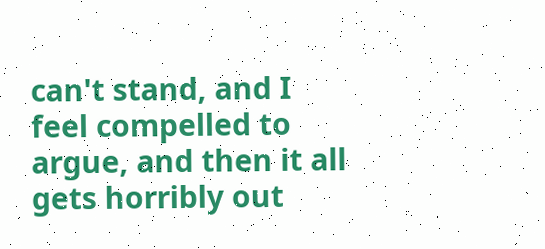can't stand, and I feel compelled to argue, and then it all gets horribly out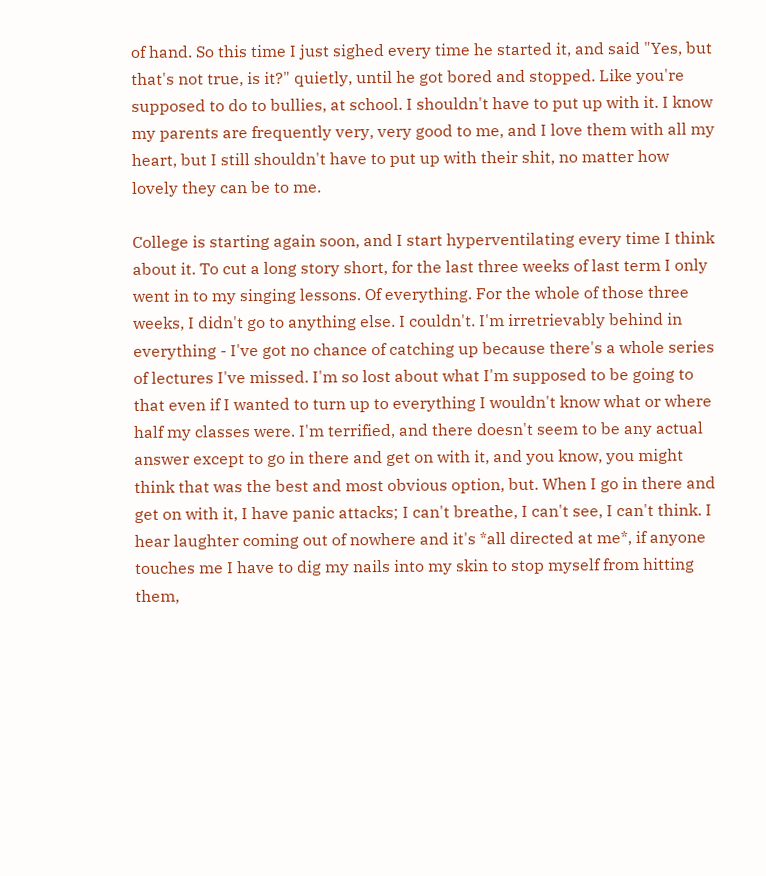of hand. So this time I just sighed every time he started it, and said "Yes, but that's not true, is it?" quietly, until he got bored and stopped. Like you're supposed to do to bullies, at school. I shouldn't have to put up with it. I know my parents are frequently very, very good to me, and I love them with all my heart, but I still shouldn't have to put up with their shit, no matter how lovely they can be to me.

College is starting again soon, and I start hyperventilating every time I think about it. To cut a long story short, for the last three weeks of last term I only went in to my singing lessons. Of everything. For the whole of those three weeks, I didn't go to anything else. I couldn't. I'm irretrievably behind in everything - I've got no chance of catching up because there's a whole series of lectures I've missed. I'm so lost about what I'm supposed to be going to that even if I wanted to turn up to everything I wouldn't know what or where half my classes were. I'm terrified, and there doesn't seem to be any actual answer except to go in there and get on with it, and you know, you might think that was the best and most obvious option, but. When I go in there and get on with it, I have panic attacks; I can't breathe, I can't see, I can't think. I hear laughter coming out of nowhere and it's *all directed at me*, if anyone touches me I have to dig my nails into my skin to stop myself from hitting them,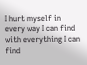I hurt myself in every way I can find with everything I can find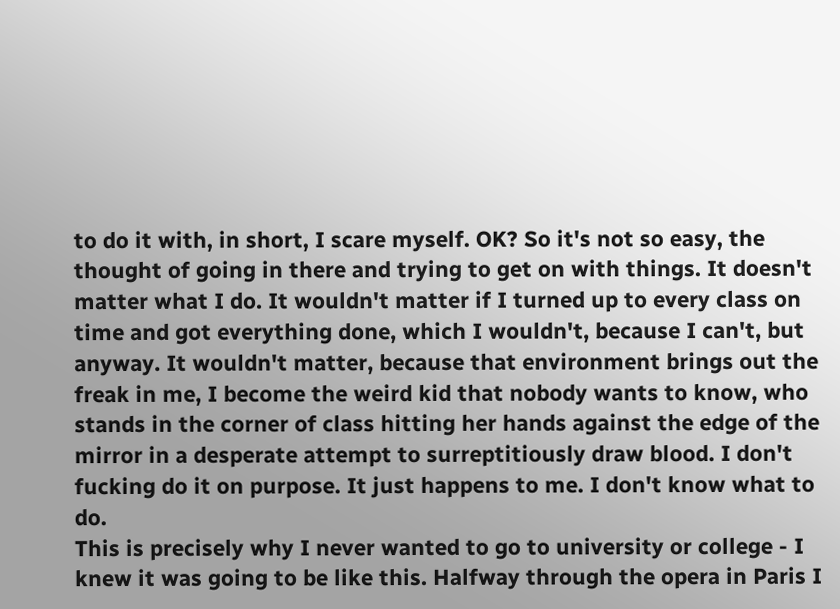to do it with, in short, I scare myself. OK? So it's not so easy, the thought of going in there and trying to get on with things. It doesn't matter what I do. It wouldn't matter if I turned up to every class on time and got everything done, which I wouldn't, because I can't, but anyway. It wouldn't matter, because that environment brings out the freak in me, I become the weird kid that nobody wants to know, who stands in the corner of class hitting her hands against the edge of the mirror in a desperate attempt to surreptitiously draw blood. I don't fucking do it on purpose. It just happens to me. I don't know what to do.
This is precisely why I never wanted to go to university or college - I knew it was going to be like this. Halfway through the opera in Paris I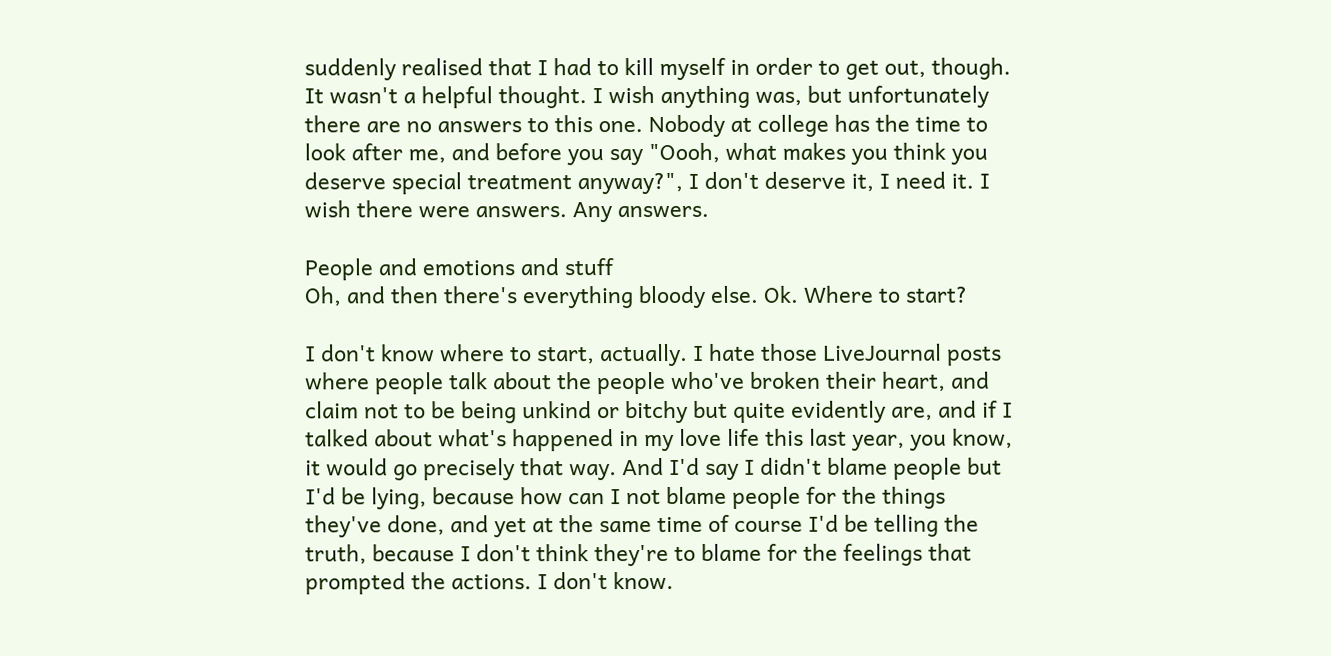suddenly realised that I had to kill myself in order to get out, though. It wasn't a helpful thought. I wish anything was, but unfortunately there are no answers to this one. Nobody at college has the time to look after me, and before you say "Oooh, what makes you think you deserve special treatment anyway?", I don't deserve it, I need it. I wish there were answers. Any answers.

People and emotions and stuff
Oh, and then there's everything bloody else. Ok. Where to start?

I don't know where to start, actually. I hate those LiveJournal posts where people talk about the people who've broken their heart, and claim not to be being unkind or bitchy but quite evidently are, and if I talked about what's happened in my love life this last year, you know, it would go precisely that way. And I'd say I didn't blame people but I'd be lying, because how can I not blame people for the things they've done, and yet at the same time of course I'd be telling the truth, because I don't think they're to blame for the feelings that prompted the actions. I don't know.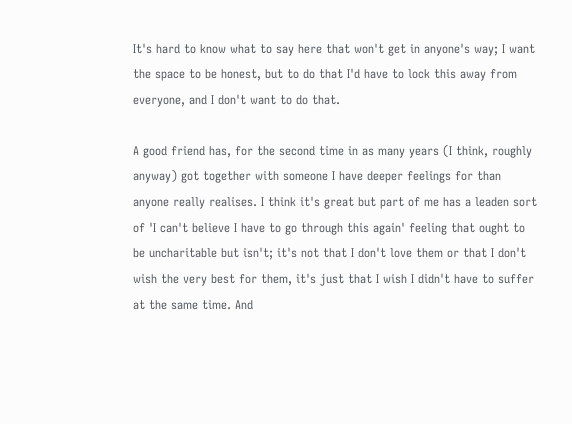It's hard to know what to say here that won't get in anyone's way; I want the space to be honest, but to do that I'd have to lock this away from everyone, and I don't want to do that.

A good friend has, for the second time in as many years (I think, roughly anyway) got together with someone I have deeper feelings for than anyone really realises. I think it's great but part of me has a leaden sort of 'I can't believe I have to go through this again' feeling that ought to be uncharitable but isn't; it's not that I don't love them or that I don't wish the very best for them, it's just that I wish I didn't have to suffer at the same time. And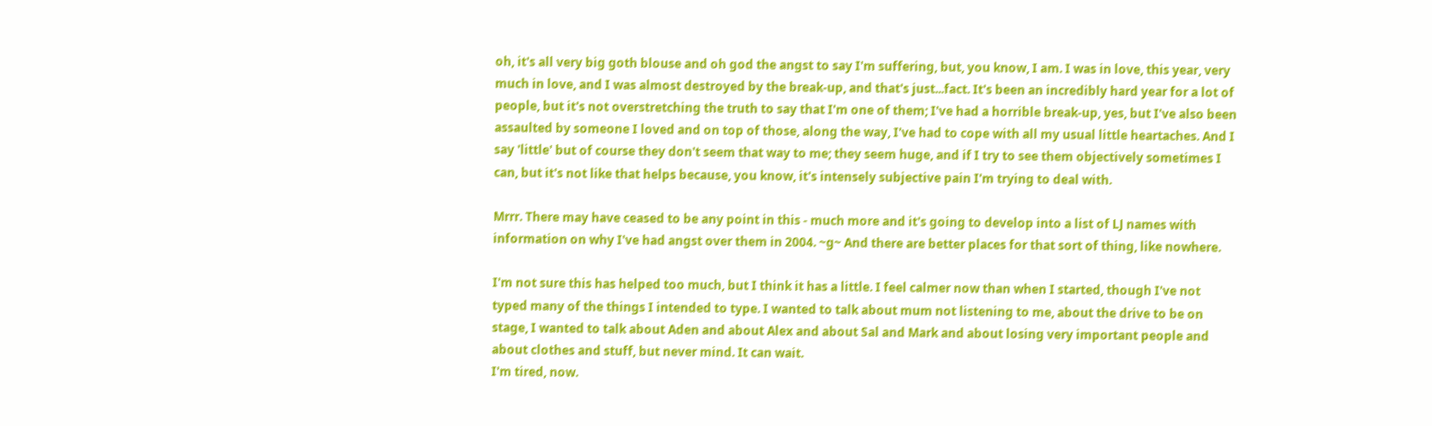oh, it's all very big goth blouse and oh god the angst to say I'm suffering, but, you know, I am. I was in love, this year, very much in love, and I was almost destroyed by the break-up, and that's just...fact. It's been an incredibly hard year for a lot of people, but it's not overstretching the truth to say that I'm one of them; I've had a horrible break-up, yes, but I've also been assaulted by someone I loved and on top of those, along the way, I've had to cope with all my usual little heartaches. And I say 'little' but of course they don't seem that way to me; they seem huge, and if I try to see them objectively sometimes I can, but it's not like that helps because, you know, it's intensely subjective pain I'm trying to deal with.

Mrrr. There may have ceased to be any point in this - much more and it's going to develop into a list of LJ names with information on why I've had angst over them in 2004. ~g~ And there are better places for that sort of thing, like nowhere.

I'm not sure this has helped too much, but I think it has a little. I feel calmer now than when I started, though I've not typed many of the things I intended to type. I wanted to talk about mum not listening to me, about the drive to be on stage, I wanted to talk about Aden and about Alex and about Sal and Mark and about losing very important people and about clothes and stuff, but never mind. It can wait.
I'm tired, now.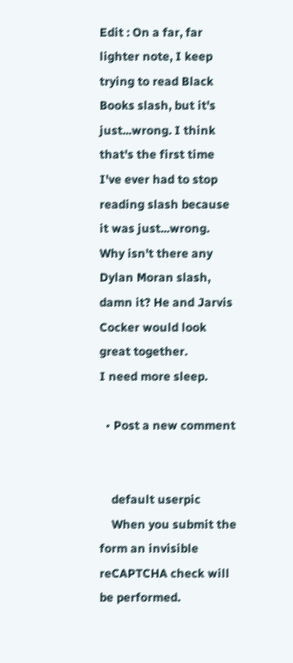Edit : On a far, far lighter note, I keep trying to read Black Books slash, but it's just...wrong. I think that's the first time I've ever had to stop reading slash because it was just...wrong.
Why isn't there any Dylan Moran slash, damn it? He and Jarvis Cocker would look great together.
I need more sleep.

  • Post a new comment


    default userpic
    When you submit the form an invisible reCAPTCHA check will be performed.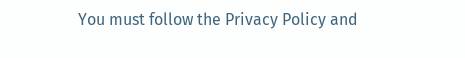You must follow the Privacy Policy and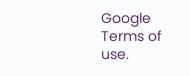Google Terms of use.